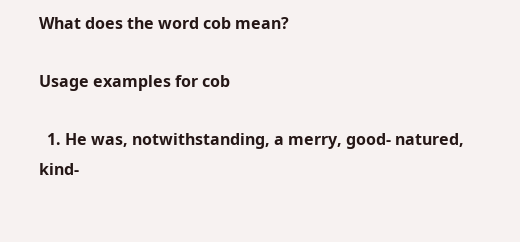What does the word cob mean?

Usage examples for cob

  1. He was, notwithstanding, a merry, good- natured, kind-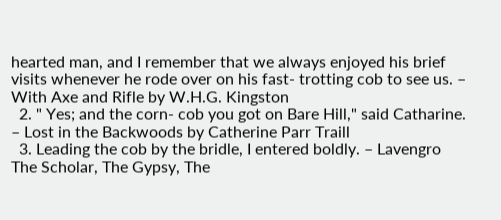hearted man, and I remember that we always enjoyed his brief visits whenever he rode over on his fast- trotting cob to see us. – With Axe and Rifle by W.H.G. Kingston
  2. " Yes; and the corn- cob you got on Bare Hill," said Catharine. – Lost in the Backwoods by Catherine Parr Traill
  3. Leading the cob by the bridle, I entered boldly. – Lavengro The Scholar, The Gypsy, The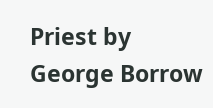Priest by George Borrow